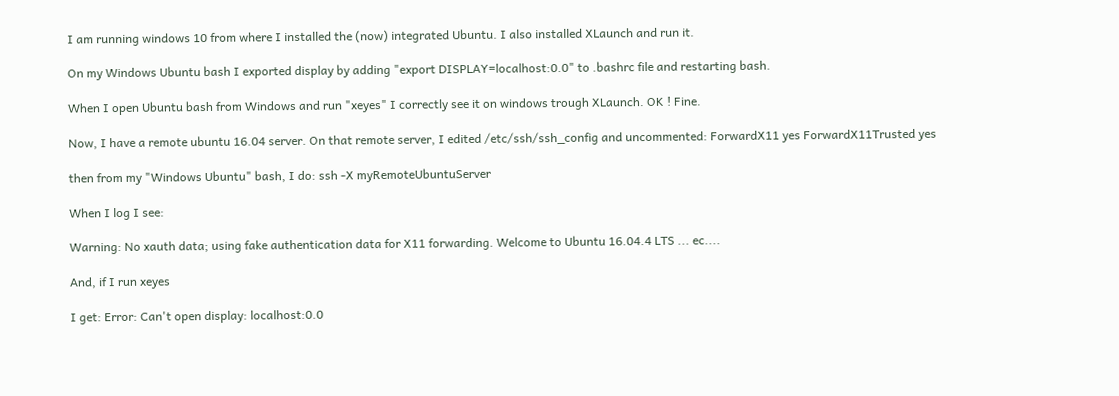I am running windows 10 from where I installed the (now) integrated Ubuntu. I also installed XLaunch and run it.

On my Windows Ubuntu bash I exported display by adding "export DISPLAY=localhost:0.0" to .bashrc file and restarting bash.

When I open Ubuntu bash from Windows and run "xeyes" I correctly see it on windows trough XLaunch. OK ! Fine.

Now, I have a remote ubuntu 16.04 server. On that remote server, I edited /etc/ssh/ssh_config and uncommented: ForwardX11 yes ForwardX11Trusted yes

then from my "Windows Ubuntu" bash, I do: ssh -X myRemoteUbuntuServer

When I log I see:

Warning: No xauth data; using fake authentication data for X11 forwarding. Welcome to Ubuntu 16.04.4 LTS ... ec....

And, if I run xeyes

I get: Error: Can't open display: localhost:0.0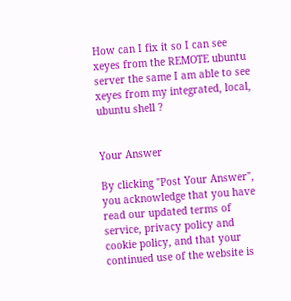How can I fix it so I can see xeyes from the REMOTE ubuntu server the same I am able to see xeyes from my integrated, local, ubuntu shell ?


Your Answer

By clicking "Post Your Answer", you acknowledge that you have read our updated terms of service, privacy policy and cookie policy, and that your continued use of the website is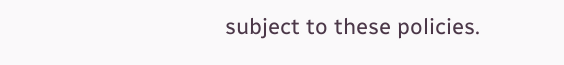subject to these policies.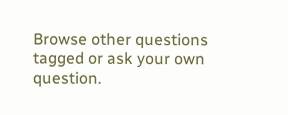Browse other questions tagged or ask your own question.